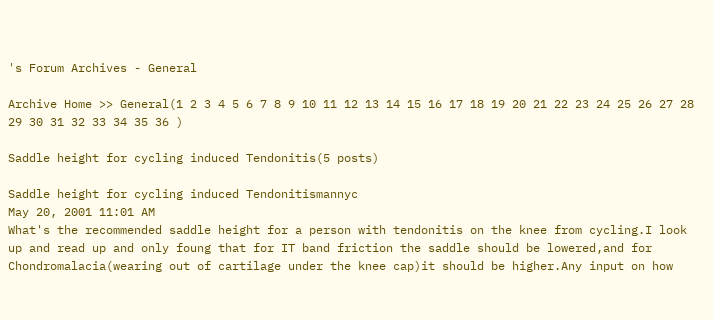's Forum Archives - General

Archive Home >> General(1 2 3 4 5 6 7 8 9 10 11 12 13 14 15 16 17 18 19 20 21 22 23 24 25 26 27 28 29 30 31 32 33 34 35 36 )

Saddle height for cycling induced Tendonitis(5 posts)

Saddle height for cycling induced Tendonitismannyc
May 20, 2001 11:01 AM
What's the recommended saddle height for a person with tendonitis on the knee from cycling.I look up and read up and only foung that for IT band friction the saddle should be lowered,and for Chondromalacia(wearing out of cartilage under the knee cap)it should be higher.Any input on how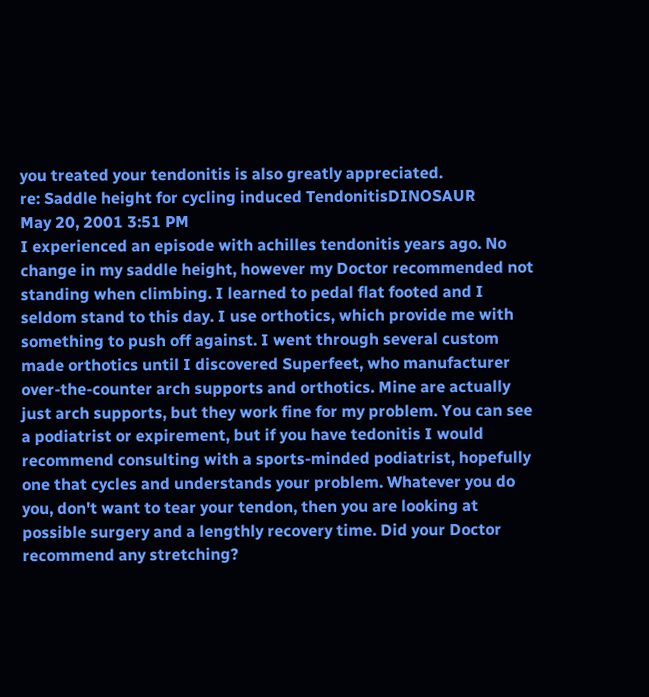you treated your tendonitis is also greatly appreciated.
re: Saddle height for cycling induced TendonitisDINOSAUR
May 20, 2001 3:51 PM
I experienced an episode with achilles tendonitis years ago. No change in my saddle height, however my Doctor recommended not standing when climbing. I learned to pedal flat footed and I seldom stand to this day. I use orthotics, which provide me with something to push off against. I went through several custom made orthotics until I discovered Superfeet, who manufacturer over-the-counter arch supports and orthotics. Mine are actually just arch supports, but they work fine for my problem. You can see a podiatrist or expirement, but if you have tedonitis I would recommend consulting with a sports-minded podiatrist, hopefully one that cycles and understands your problem. Whatever you do you, don't want to tear your tendon, then you are looking at possible surgery and a lengthly recovery time. Did your Doctor recommend any stretching?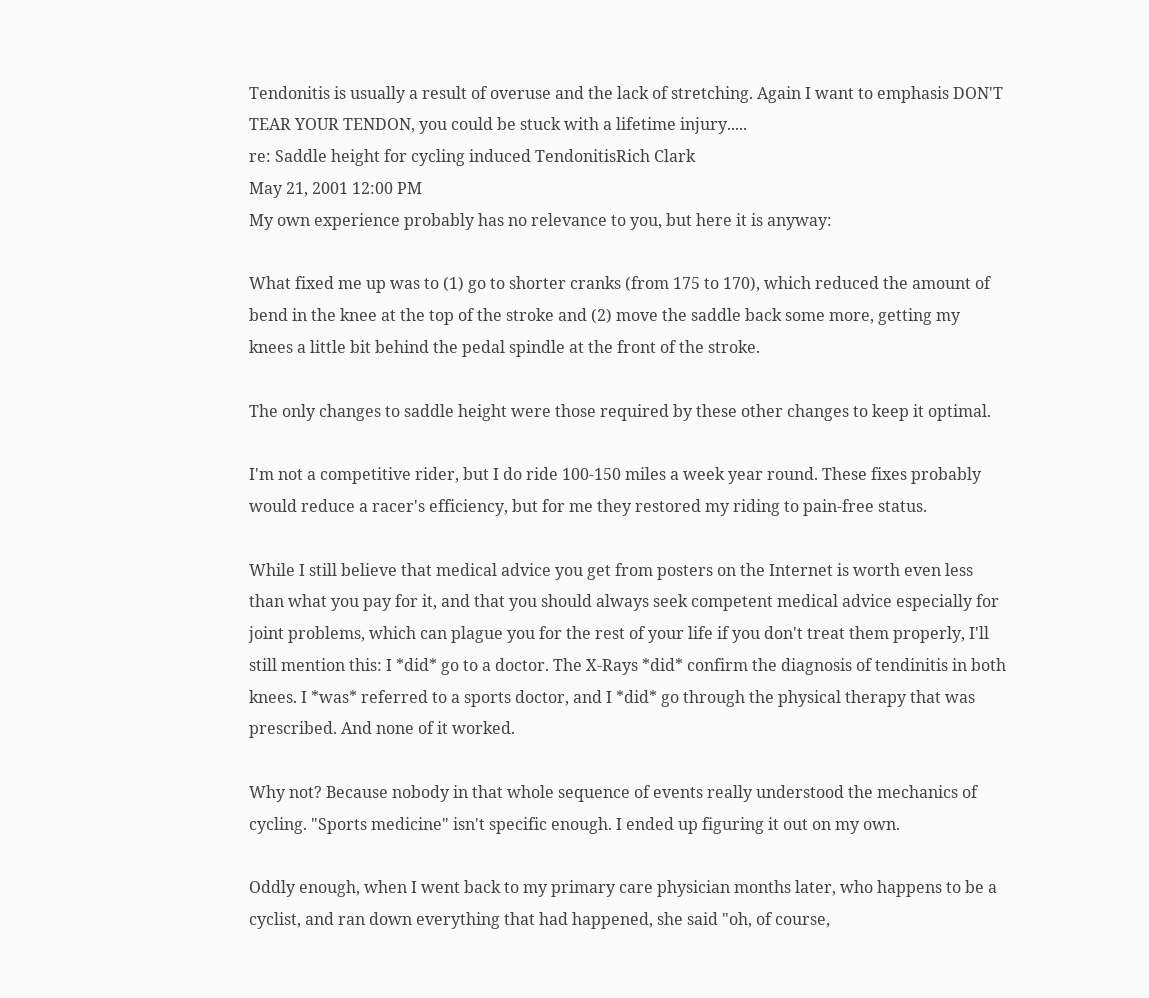Tendonitis is usually a result of overuse and the lack of stretching. Again I want to emphasis DON'T TEAR YOUR TENDON, you could be stuck with a lifetime injury.....
re: Saddle height for cycling induced TendonitisRich Clark
May 21, 2001 12:00 PM
My own experience probably has no relevance to you, but here it is anyway:

What fixed me up was to (1) go to shorter cranks (from 175 to 170), which reduced the amount of bend in the knee at the top of the stroke and (2) move the saddle back some more, getting my knees a little bit behind the pedal spindle at the front of the stroke.

The only changes to saddle height were those required by these other changes to keep it optimal.

I'm not a competitive rider, but I do ride 100-150 miles a week year round. These fixes probably would reduce a racer's efficiency, but for me they restored my riding to pain-free status.

While I still believe that medical advice you get from posters on the Internet is worth even less than what you pay for it, and that you should always seek competent medical advice especially for joint problems, which can plague you for the rest of your life if you don't treat them properly, I'll still mention this: I *did* go to a doctor. The X-Rays *did* confirm the diagnosis of tendinitis in both knees. I *was* referred to a sports doctor, and I *did* go through the physical therapy that was prescribed. And none of it worked.

Why not? Because nobody in that whole sequence of events really understood the mechanics of cycling. "Sports medicine" isn't specific enough. I ended up figuring it out on my own.

Oddly enough, when I went back to my primary care physician months later, who happens to be a cyclist, and ran down everything that had happened, she said "oh, of course,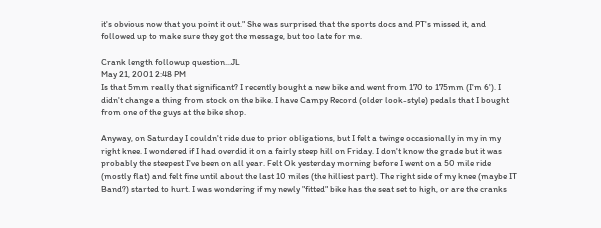it's obvious now that you point it out." She was surprised that the sports docs and PT's missed it, and followed up to make sure they got the message, but too late for me.

Crank length followup question...JL
May 21, 2001 2:48 PM
Is that 5mm really that significant? I recently bought a new bike and went from 170 to 175mm (I'm 6'). I didn't change a thing from stock on the bike. I have Campy Record (older look-style) pedals that I bought from one of the guys at the bike shop.

Anyway, on Saturday I couldn't ride due to prior obligations, but I felt a twinge occasionally in my in my right knee. I wondered if I had overdid it on a fairly steep hill on Friday. I don't know the grade but it was probably the steepest I've been on all year. Felt Ok yesterday morning before I went on a 50 mile ride (mostly flat) and felt fine until about the last 10 miles (the hilliest part). The right side of my knee (maybe IT Band?) started to hurt. I was wondering if my newly "fitted" bike has the seat set to high, or are the cranks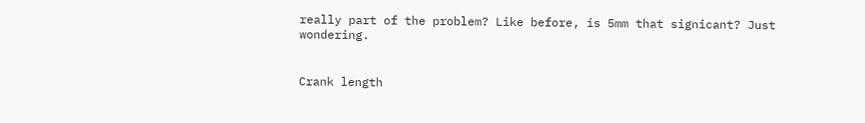really part of the problem? Like before, is 5mm that signicant? Just wondering.


Crank length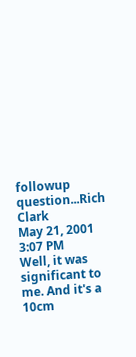followup question...Rich Clark
May 21, 2001 3:07 PM
Well, it was significant to me. And it's a 10cm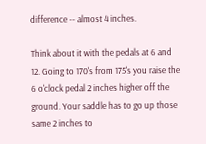difference -- almost 4 inches.

Think about it with the pedals at 6 and 12. Going to 170's from 175's you raise the 6 o'clock pedal 2 inches higher off the ground. Your saddle has to go up those same 2 inches to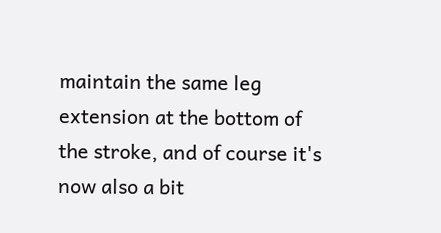maintain the same leg extension at the bottom of the stroke, and of course it's now also a bit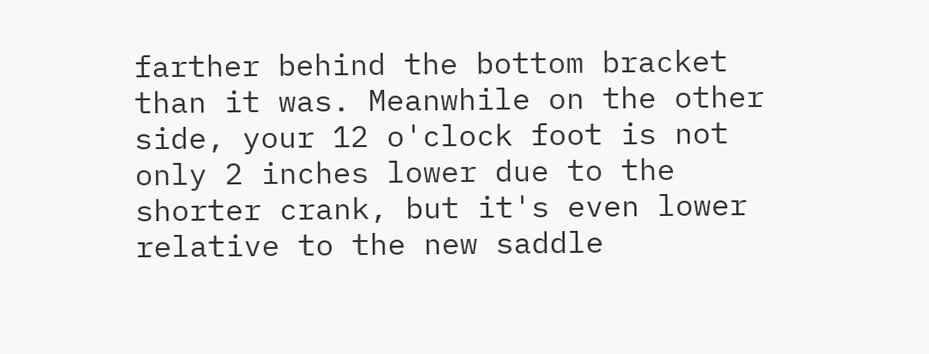farther behind the bottom bracket than it was. Meanwhile on the other side, your 12 o'clock foot is not only 2 inches lower due to the shorter crank, but it's even lower relative to the new saddle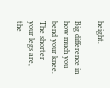height.

Big difference in how much you bend your knee. The shorter your legs are, the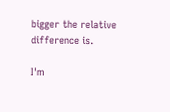bigger the relative difference is.

I'm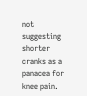not suggesting shorter cranks as a panacea for knee pain.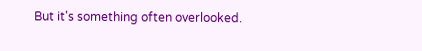But it's something often overlooked.